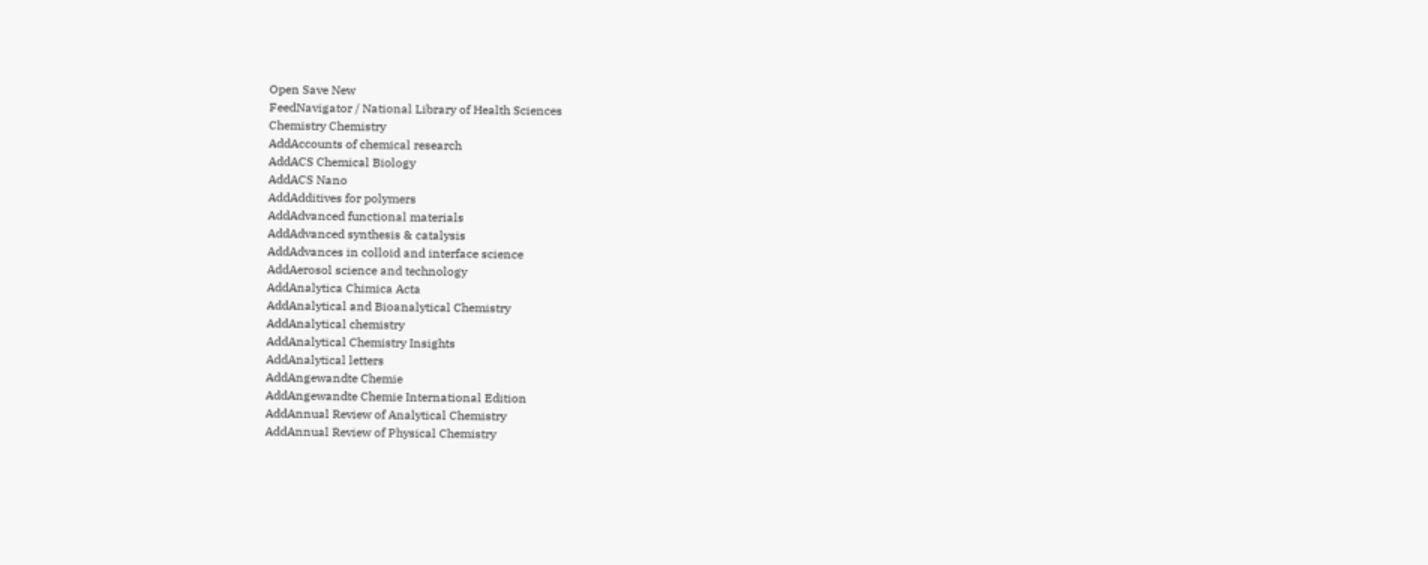Open Save New
FeedNavigator / National Library of Health Sciences
Chemistry Chemistry
AddAccounts of chemical research
AddACS Chemical Biology
AddACS Nano
AddAdditives for polymers
AddAdvanced functional materials
AddAdvanced synthesis & catalysis
AddAdvances in colloid and interface science
AddAerosol science and technology
AddAnalytica Chimica Acta
AddAnalytical and Bioanalytical Chemistry
AddAnalytical chemistry
AddAnalytical Chemistry Insights
AddAnalytical letters
AddAngewandte Chemie
AddAngewandte Chemie International Edition
AddAnnual Review of Analytical Chemistry
AddAnnual Review of Physical Chemistry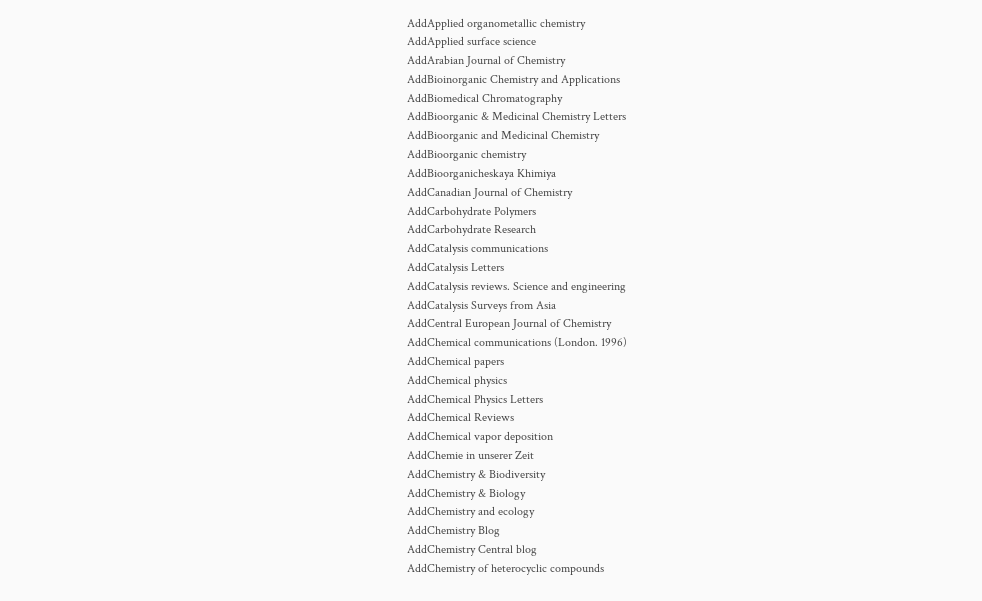AddApplied organometallic chemistry
AddApplied surface science
AddArabian Journal of Chemistry
AddBioinorganic Chemistry and Applications
AddBiomedical Chromatography
AddBioorganic & Medicinal Chemistry Letters
AddBioorganic and Medicinal Chemistry
AddBioorganic chemistry
AddBioorganicheskaya Khimiya
AddCanadian Journal of Chemistry
AddCarbohydrate Polymers
AddCarbohydrate Research
AddCatalysis communications
AddCatalysis Letters
AddCatalysis reviews. Science and engineering
AddCatalysis Surveys from Asia
AddCentral European Journal of Chemistry
AddChemical communications (London. 1996)
AddChemical papers
AddChemical physics
AddChemical Physics Letters
AddChemical Reviews
AddChemical vapor deposition
AddChemie in unserer Zeit
AddChemistry & Biodiversity
AddChemistry & Biology
AddChemistry and ecology
AddChemistry Blog
AddChemistry Central blog
AddChemistry of heterocyclic compounds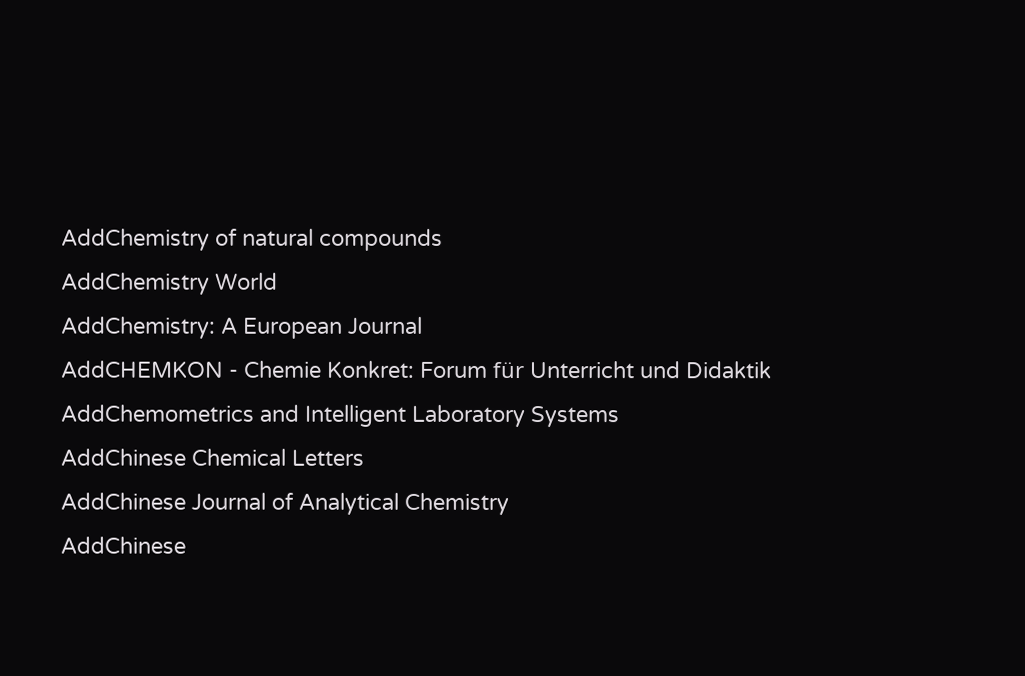AddChemistry of natural compounds
AddChemistry World
AddChemistry: A European Journal
AddCHEMKON - Chemie Konkret: Forum für Unterricht und Didaktik
AddChemometrics and Intelligent Laboratory Systems
AddChinese Chemical Letters
AddChinese Journal of Analytical Chemistry
AddChinese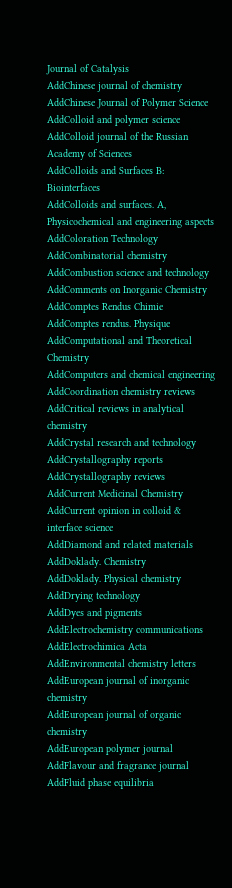Journal of Catalysis
AddChinese journal of chemistry
AddChinese Journal of Polymer Science
AddColloid and polymer science
AddColloid journal of the Russian Academy of Sciences
AddColloids and Surfaces B: Biointerfaces
AddColloids and surfaces. A, Physicochemical and engineering aspects
AddColoration Technology
AddCombinatorial chemistry
AddCombustion science and technology
AddComments on Inorganic Chemistry
AddComptes Rendus Chimie
AddComptes rendus. Physique
AddComputational and Theoretical Chemistry
AddComputers and chemical engineering
AddCoordination chemistry reviews
AddCritical reviews in analytical chemistry
AddCrystal research and technology
AddCrystallography reports
AddCrystallography reviews
AddCurrent Medicinal Chemistry
AddCurrent opinion in colloid & interface science
AddDiamond and related materials
AddDoklady. Chemistry
AddDoklady. Physical chemistry
AddDrying technology
AddDyes and pigments
AddElectrochemistry communications
AddElectrochimica Acta
AddEnvironmental chemistry letters
AddEuropean journal of inorganic chemistry
AddEuropean journal of organic chemistry
AddEuropean polymer journal
AddFlavour and fragrance journal
AddFluid phase equilibria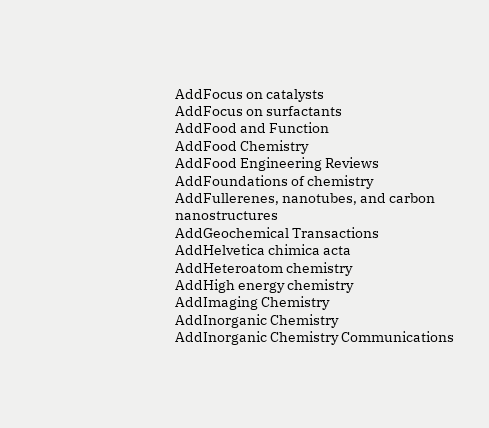AddFocus on catalysts
AddFocus on surfactants
AddFood and Function
AddFood Chemistry
AddFood Engineering Reviews
AddFoundations of chemistry
AddFullerenes, nanotubes, and carbon nanostructures
AddGeochemical Transactions
AddHelvetica chimica acta
AddHeteroatom chemistry
AddHigh energy chemistry
AddImaging Chemistry
AddInorganic Chemistry
AddInorganic Chemistry Communications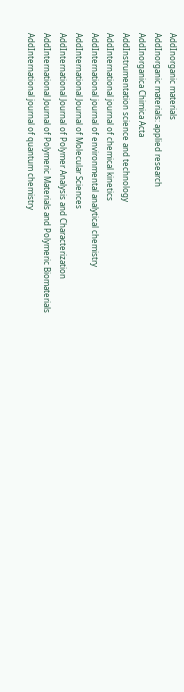AddInorganic materials
AddInorganic materials: applied research
AddInorganica Chimica Acta
AddInstrumentation science and technology
AddInternational journal of chemical kinetics
AddInternational journal of environmental analytical chemistry
AddInternational Journal of Molecular Sciences
AddInternational Journal of Polymer Analysis and Characterization
AddInternational Journal of Polymeric Materials and Polymeric Biomaterials
AddInternational journal of quantum chemistry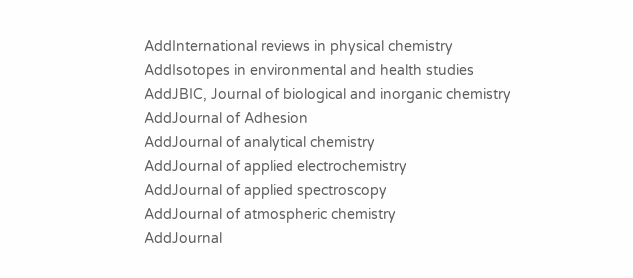AddInternational reviews in physical chemistry
AddIsotopes in environmental and health studies
AddJBIC, Journal of biological and inorganic chemistry
AddJournal of Adhesion
AddJournal of analytical chemistry
AddJournal of applied electrochemistry
AddJournal of applied spectroscopy
AddJournal of atmospheric chemistry
AddJournal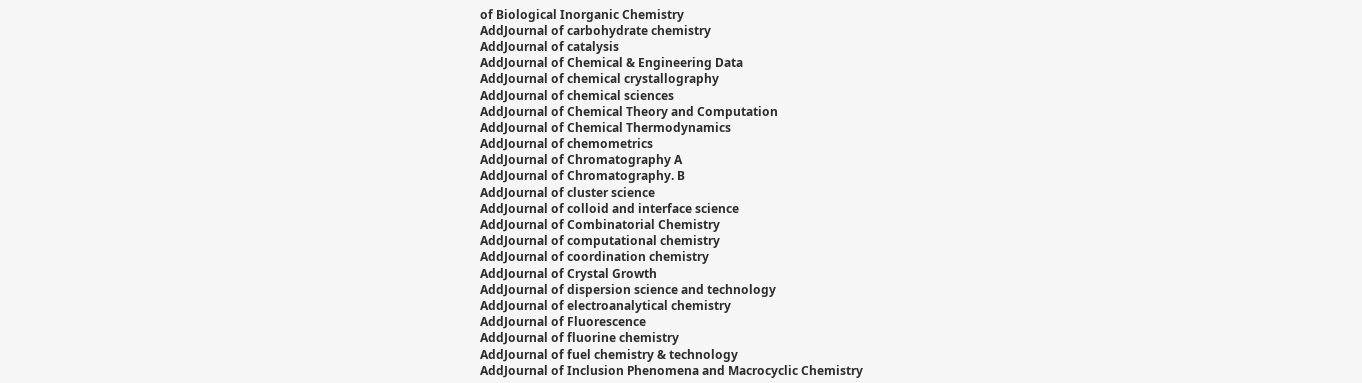of Biological Inorganic Chemistry
AddJournal of carbohydrate chemistry
AddJournal of catalysis
AddJournal of Chemical & Engineering Data
AddJournal of chemical crystallography
AddJournal of chemical sciences
AddJournal of Chemical Theory and Computation
AddJournal of Chemical Thermodynamics
AddJournal of chemometrics
AddJournal of Chromatography A
AddJournal of Chromatography. B
AddJournal of cluster science
AddJournal of colloid and interface science
AddJournal of Combinatorial Chemistry
AddJournal of computational chemistry
AddJournal of coordination chemistry
AddJournal of Crystal Growth
AddJournal of dispersion science and technology
AddJournal of electroanalytical chemistry
AddJournal of Fluorescence
AddJournal of fluorine chemistry
AddJournal of fuel chemistry & technology
AddJournal of Inclusion Phenomena and Macrocyclic Chemistry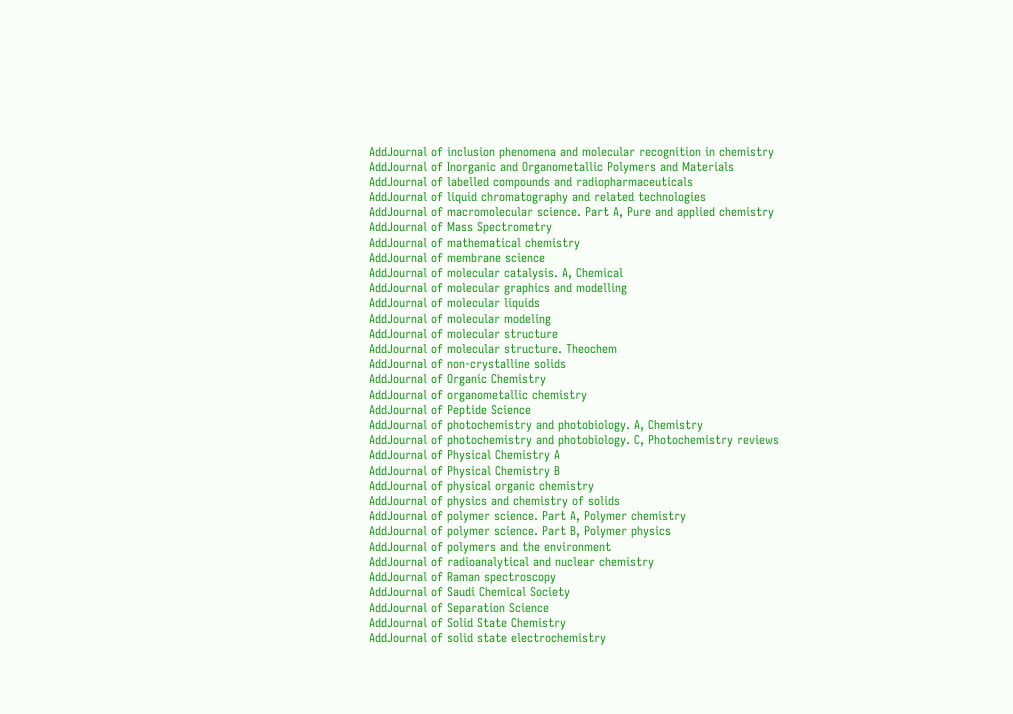AddJournal of inclusion phenomena and molecular recognition in chemistry
AddJournal of Inorganic and Organometallic Polymers and Materials
AddJournal of labelled compounds and radiopharmaceuticals
AddJournal of liquid chromatography and related technologies
AddJournal of macromolecular science. Part A, Pure and applied chemistry
AddJournal of Mass Spectrometry
AddJournal of mathematical chemistry
AddJournal of membrane science
AddJournal of molecular catalysis. A, Chemical
AddJournal of molecular graphics and modelling
AddJournal of molecular liquids
AddJournal of molecular modeling
AddJournal of molecular structure
AddJournal of molecular structure. Theochem
AddJournal of non-crystalline solids
AddJournal of Organic Chemistry
AddJournal of organometallic chemistry
AddJournal of Peptide Science
AddJournal of photochemistry and photobiology. A, Chemistry
AddJournal of photochemistry and photobiology. C, Photochemistry reviews
AddJournal of Physical Chemistry A
AddJournal of Physical Chemistry B
AddJournal of physical organic chemistry
AddJournal of physics and chemistry of solids
AddJournal of polymer science. Part A, Polymer chemistry
AddJournal of polymer science. Part B, Polymer physics
AddJournal of polymers and the environment
AddJournal of radioanalytical and nuclear chemistry
AddJournal of Raman spectroscopy
AddJournal of Saudi Chemical Society
AddJournal of Separation Science
AddJournal of Solid State Chemistry
AddJournal of solid state electrochemistry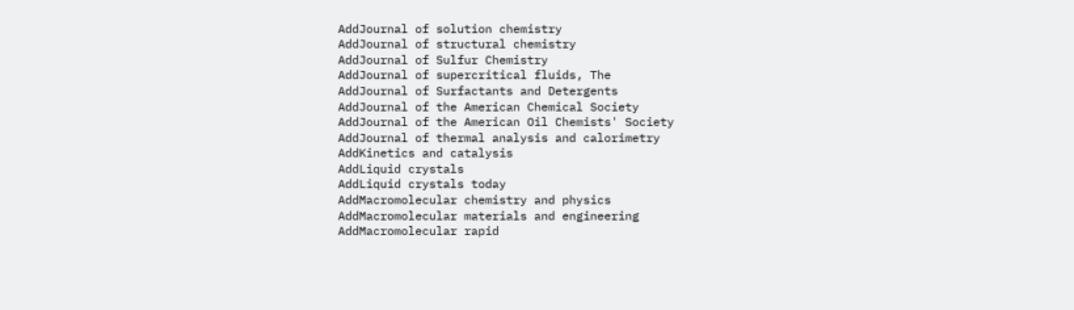AddJournal of solution chemistry
AddJournal of structural chemistry
AddJournal of Sulfur Chemistry
AddJournal of supercritical fluids, The
AddJournal of Surfactants and Detergents
AddJournal of the American Chemical Society
AddJournal of the American Oil Chemists' Society
AddJournal of thermal analysis and calorimetry
AddKinetics and catalysis
AddLiquid crystals
AddLiquid crystals today
AddMacromolecular chemistry and physics
AddMacromolecular materials and engineering
AddMacromolecular rapid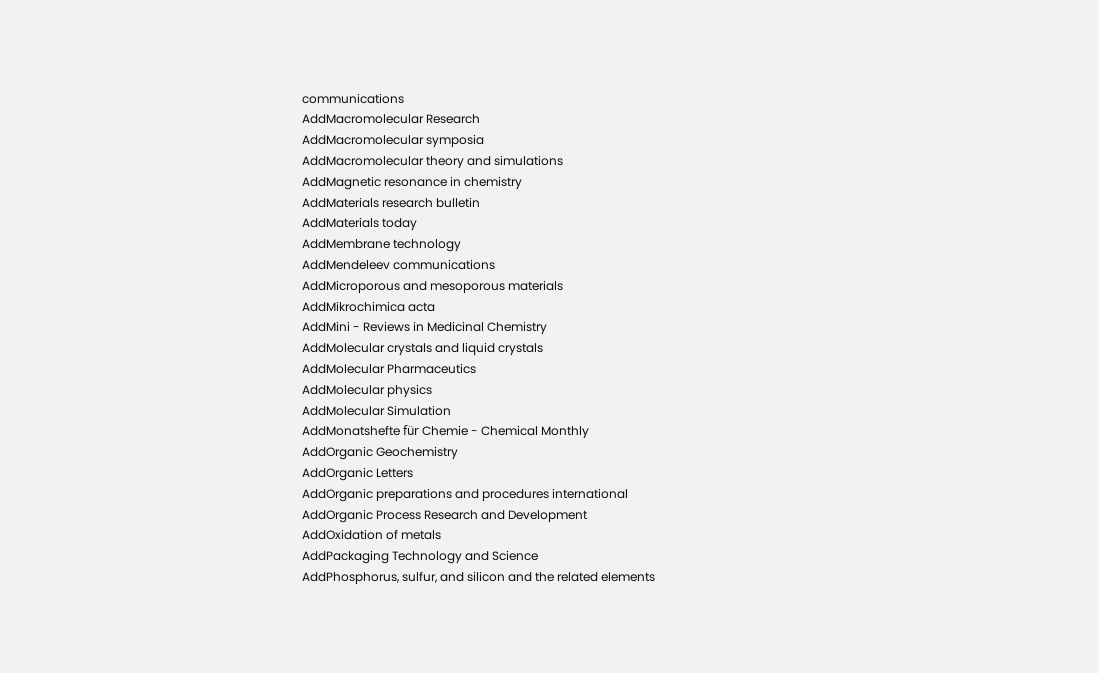communications
AddMacromolecular Research
AddMacromolecular symposia
AddMacromolecular theory and simulations
AddMagnetic resonance in chemistry
AddMaterials research bulletin
AddMaterials today
AddMembrane technology
AddMendeleev communications
AddMicroporous and mesoporous materials
AddMikrochimica acta
AddMini - Reviews in Medicinal Chemistry
AddMolecular crystals and liquid crystals
AddMolecular Pharmaceutics
AddMolecular physics
AddMolecular Simulation
AddMonatshefte für Chemie - Chemical Monthly
AddOrganic Geochemistry
AddOrganic Letters
AddOrganic preparations and procedures international
AddOrganic Process Research and Development
AddOxidation of metals
AddPackaging Technology and Science
AddPhosphorus, sulfur, and silicon and the related elements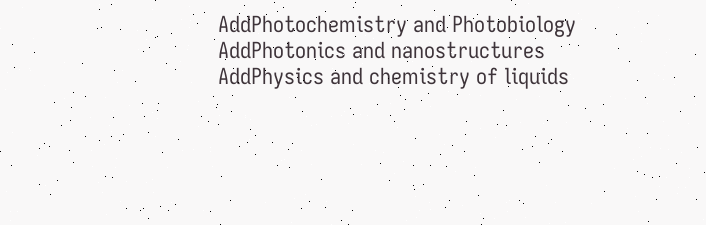AddPhotochemistry and Photobiology
AddPhotonics and nanostructures
AddPhysics and chemistry of liquids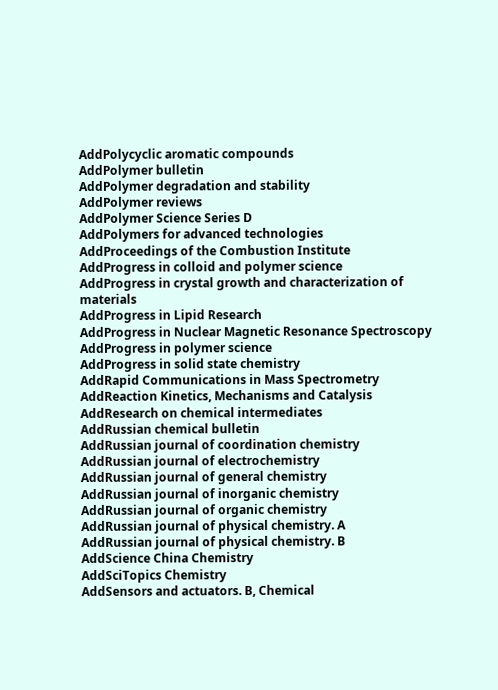AddPolycyclic aromatic compounds
AddPolymer bulletin
AddPolymer degradation and stability
AddPolymer reviews
AddPolymer Science Series D
AddPolymers for advanced technologies
AddProceedings of the Combustion Institute
AddProgress in colloid and polymer science
AddProgress in crystal growth and characterization of materials
AddProgress in Lipid Research
AddProgress in Nuclear Magnetic Resonance Spectroscopy
AddProgress in polymer science
AddProgress in solid state chemistry
AddRapid Communications in Mass Spectrometry
AddReaction Kinetics, Mechanisms and Catalysis
AddResearch on chemical intermediates
AddRussian chemical bulletin
AddRussian journal of coordination chemistry
AddRussian journal of electrochemistry
AddRussian journal of general chemistry
AddRussian journal of inorganic chemistry
AddRussian journal of organic chemistry
AddRussian journal of physical chemistry. A
AddRussian journal of physical chemistry. B
AddScience China Chemistry
AddSciTopics Chemistry
AddSensors and actuators. B, Chemical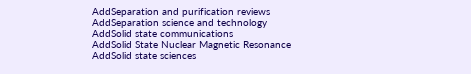AddSeparation and purification reviews
AddSeparation science and technology
AddSolid state communications
AddSolid State Nuclear Magnetic Resonance
AddSolid state sciences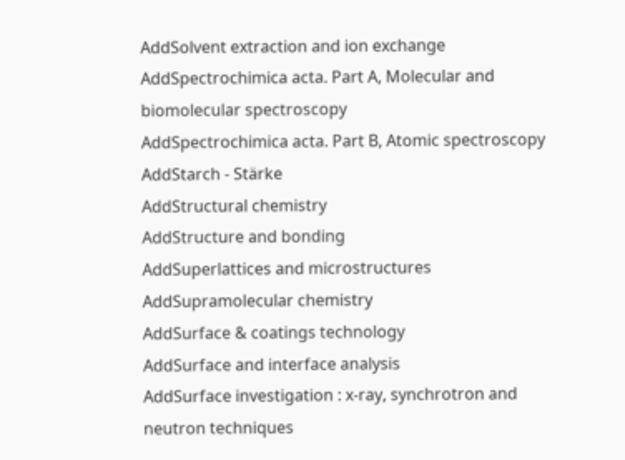AddSolvent extraction and ion exchange
AddSpectrochimica acta. Part A, Molecular and biomolecular spectroscopy
AddSpectrochimica acta. Part B, Atomic spectroscopy
AddStarch - Stärke
AddStructural chemistry
AddStructure and bonding
AddSuperlattices and microstructures
AddSupramolecular chemistry
AddSurface & coatings technology
AddSurface and interface analysis
AddSurface investigation : x-ray, synchrotron and neutron techniques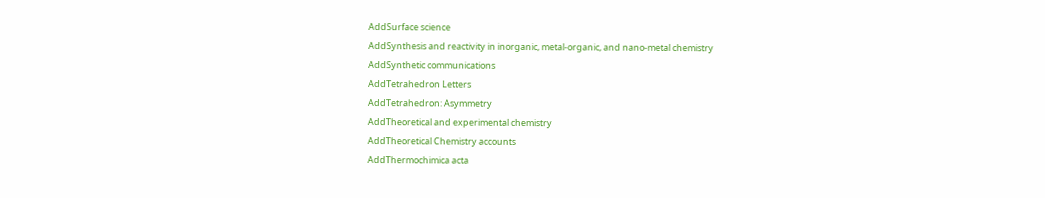AddSurface science
AddSynthesis and reactivity in inorganic, metal-organic, and nano-metal chemistry
AddSynthetic communications
AddTetrahedron Letters
AddTetrahedron: Asymmetry
AddTheoretical and experimental chemistry
AddTheoretical Chemistry accounts
AddThermochimica acta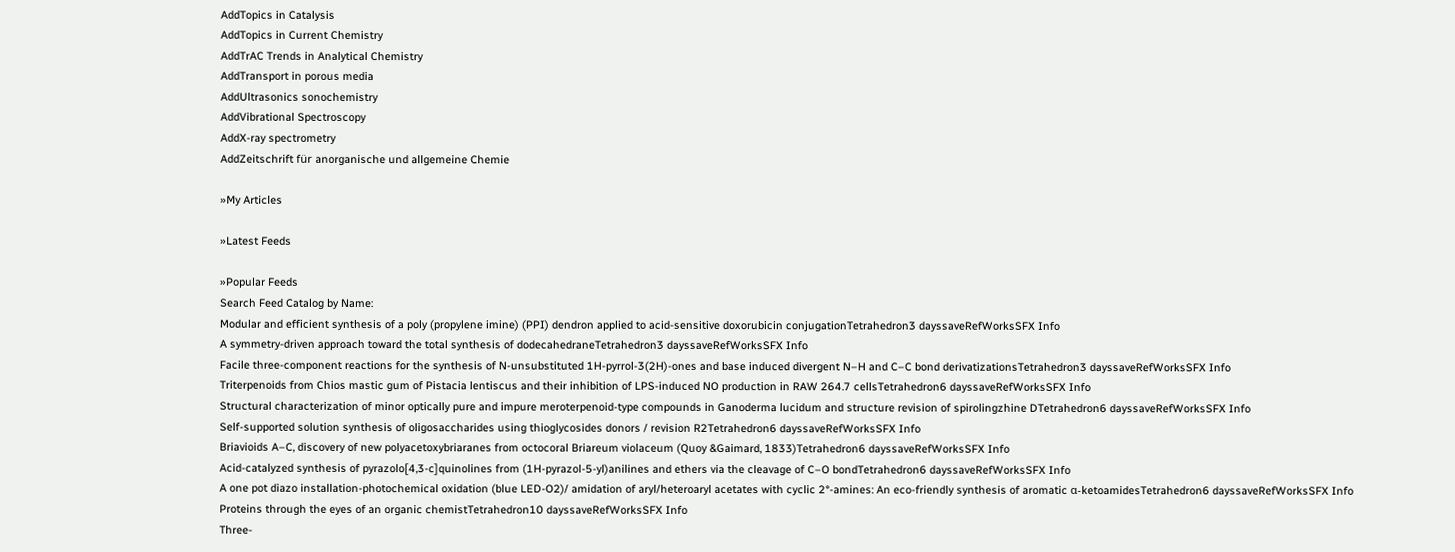AddTopics in Catalysis
AddTopics in Current Chemistry
AddTrAC Trends in Analytical Chemistry
AddTransport in porous media
AddUltrasonics sonochemistry
AddVibrational Spectroscopy
AddX-ray spectrometry
AddZeitschrift für anorganische und allgemeine Chemie

»My Articles

»Latest Feeds

»Popular Feeds
Search Feed Catalog by Name:
Modular and efficient synthesis of a poly (propylene imine) (PPI) dendron applied to acid-sensitive doxorubicin conjugationTetrahedron3 dayssaveRefWorksSFX Info
A symmetry-driven approach toward the total synthesis of dodecahedraneTetrahedron3 dayssaveRefWorksSFX Info
Facile three-component reactions for the synthesis of N-unsubstituted 1H-pyrrol-3(2H)-ones and base induced divergent N–H and C–C bond derivatizationsTetrahedron3 dayssaveRefWorksSFX Info
Triterpenoids from Chios mastic gum of Pistacia lentiscus and their inhibition of LPS-induced NO production in RAW 264.7 cellsTetrahedron6 dayssaveRefWorksSFX Info
Structural characterization of minor optically pure and impure meroterpenoid-type compounds in Ganoderma lucidum and structure revision of spirolingzhine DTetrahedron6 dayssaveRefWorksSFX Info
Self-supported solution synthesis of oligosaccharides using thioglycosides donors / revision R2Tetrahedron6 dayssaveRefWorksSFX Info
Briavioids A–C, discovery of new polyacetoxybriaranes from octocoral Briareum violaceum (Quoy &Gaimard, 1833)Tetrahedron6 dayssaveRefWorksSFX Info
Acid-catalyzed synthesis of pyrazolo[4,3-c]quinolines from (1H-pyrazol-5-yl)anilines and ethers via the cleavage of C–O bondTetrahedron6 dayssaveRefWorksSFX Info
A one pot diazo installation-photochemical oxidation (blue LED-O2)/ amidation of aryl/heteroaryl acetates with cyclic 2°-amines: An eco-friendly synthesis of aromatic α-ketoamidesTetrahedron6 dayssaveRefWorksSFX Info
Proteins through the eyes of an organic chemistTetrahedron10 dayssaveRefWorksSFX Info
Three-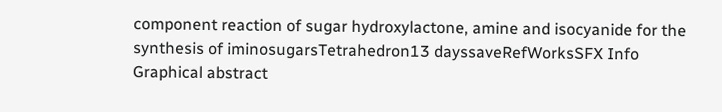component reaction of sugar hydroxylactone, amine and isocyanide for the synthesis of iminosugarsTetrahedron13 dayssaveRefWorksSFX Info
Graphical abstract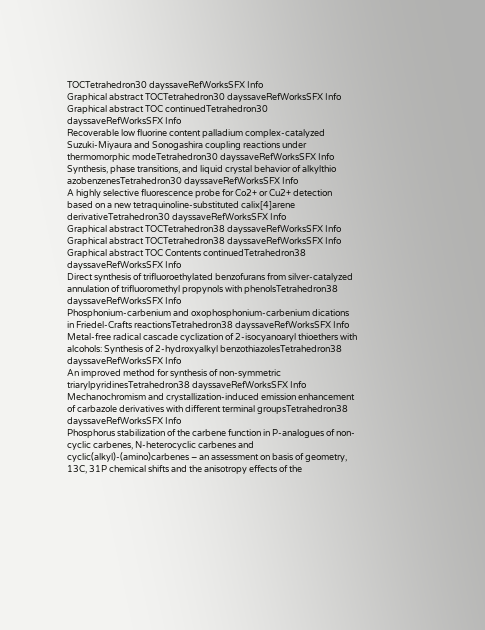TOCTetrahedron30 dayssaveRefWorksSFX Info
Graphical abstract TOCTetrahedron30 dayssaveRefWorksSFX Info
Graphical abstract TOC continuedTetrahedron30 dayssaveRefWorksSFX Info
Recoverable low fluorine content palladium complex-catalyzed Suzuki-Miyaura and Sonogashira coupling reactions under thermomorphic modeTetrahedron30 dayssaveRefWorksSFX Info
Synthesis, phase transitions, and liquid crystal behavior of alkylthio azobenzenesTetrahedron30 dayssaveRefWorksSFX Info
A highly selective fluorescence probe for Co2+ or Cu2+ detection based on a new tetraquinoline-substituted calix[4]arene derivativeTetrahedron30 dayssaveRefWorksSFX Info
Graphical abstract TOCTetrahedron38 dayssaveRefWorksSFX Info
Graphical abstract TOCTetrahedron38 dayssaveRefWorksSFX Info
Graphical abstract TOC Contents continuedTetrahedron38 dayssaveRefWorksSFX Info
Direct synthesis of trifluoroethylated benzofurans from silver-catalyzed annulation of trifluoromethyl propynols with phenolsTetrahedron38 dayssaveRefWorksSFX Info
Phosphonium-carbenium and oxophosphonium-carbenium dications in Friedel-Crafts reactionsTetrahedron38 dayssaveRefWorksSFX Info
Metal-free radical cascade cyclization of 2-isocyanoaryl thioethers with alcohols: Synthesis of 2-hydroxyalkyl benzothiazolesTetrahedron38 dayssaveRefWorksSFX Info
An improved method for synthesis of non-symmetric triarylpyridinesTetrahedron38 dayssaveRefWorksSFX Info
Mechanochromism and crystallization-induced emission enhancement of carbazole derivatives with different terminal groupsTetrahedron38 dayssaveRefWorksSFX Info
Phosphorus stabilization of the carbene function in P-analogues of non-cyclic carbenes, N-heterocyclic carbenes and cyclic(alkyl)-(amino)carbenes − an assessment on basis of geometry, 13C, 31P chemical shifts and the anisotropy effects of the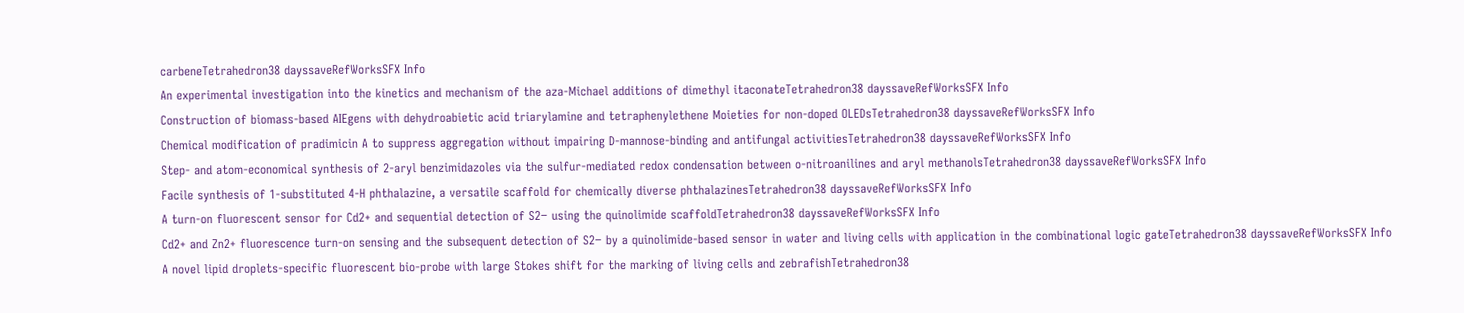carbeneTetrahedron38 dayssaveRefWorksSFX Info
An experimental investigation into the kinetics and mechanism of the aza-Michael additions of dimethyl itaconateTetrahedron38 dayssaveRefWorksSFX Info
Construction of biomass-based AIEgens with dehydroabietic acid triarylamine and tetraphenylethene Moieties for non-doped OLEDsTetrahedron38 dayssaveRefWorksSFX Info
Chemical modification of pradimicin A to suppress aggregation without impairing D-mannose-binding and antifungal activitiesTetrahedron38 dayssaveRefWorksSFX Info
Step- and atom-economical synthesis of 2-aryl benzimidazoles via the sulfur-mediated redox condensation between o-nitroanilines and aryl methanolsTetrahedron38 dayssaveRefWorksSFX Info
Facile synthesis of 1-substituted 4-H phthalazine, a versatile scaffold for chemically diverse phthalazinesTetrahedron38 dayssaveRefWorksSFX Info
A turn-on fluorescent sensor for Cd2+ and sequential detection of S2− using the quinolimide scaffoldTetrahedron38 dayssaveRefWorksSFX Info
Cd2+ and Zn2+ fluorescence turn-on sensing and the subsequent detection of S2− by a quinolimide-based sensor in water and living cells with application in the combinational logic gateTetrahedron38 dayssaveRefWorksSFX Info
A novel lipid droplets-specific fluorescent bio-probe with large Stokes shift for the marking of living cells and zebrafishTetrahedron38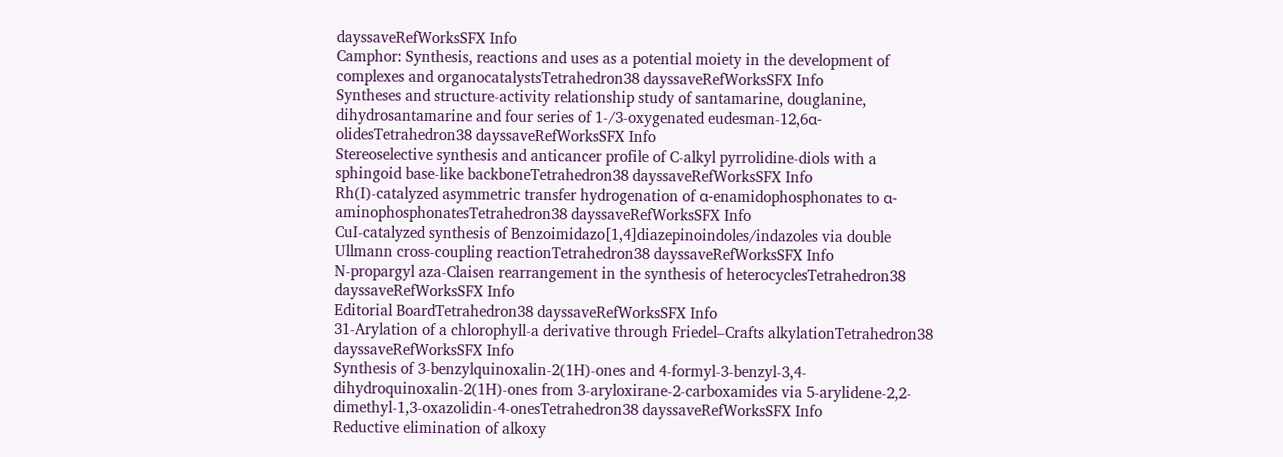dayssaveRefWorksSFX Info
Camphor: Synthesis, reactions and uses as a potential moiety in the development of complexes and organocatalystsTetrahedron38 dayssaveRefWorksSFX Info
Syntheses and structure-activity relationship study of santamarine, douglanine, dihydrosantamarine and four series of 1-/3-oxygenated eudesman-12,6α-olidesTetrahedron38 dayssaveRefWorksSFX Info
Stereoselective synthesis and anticancer profile of C-alkyl pyrrolidine-diols with a sphingoid base-like backboneTetrahedron38 dayssaveRefWorksSFX Info
Rh(I)-catalyzed asymmetric transfer hydrogenation of α-enamidophosphonates to α-aminophosphonatesTetrahedron38 dayssaveRefWorksSFX Info
CuI-catalyzed synthesis of Benzoimidazo[1,4]diazepinoindoles/indazoles via double Ullmann cross-coupling reactionTetrahedron38 dayssaveRefWorksSFX Info
N-propargyl aza-Claisen rearrangement in the synthesis of heterocyclesTetrahedron38 dayssaveRefWorksSFX Info
Editorial BoardTetrahedron38 dayssaveRefWorksSFX Info
31-Arylation of a chlorophyll-a derivative through Friedel–Crafts alkylationTetrahedron38 dayssaveRefWorksSFX Info
Synthesis of 3-benzylquinoxalin-2(1H)-ones and 4-formyl-3-benzyl-3,4-dihydroquinoxalin-2(1H)-ones from 3-aryloxirane-2-carboxamides via 5-arylidene-2,2-dimethyl-1,3-oxazolidin-4-onesTetrahedron38 dayssaveRefWorksSFX Info
Reductive elimination of alkoxy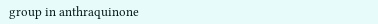group in anthraquinone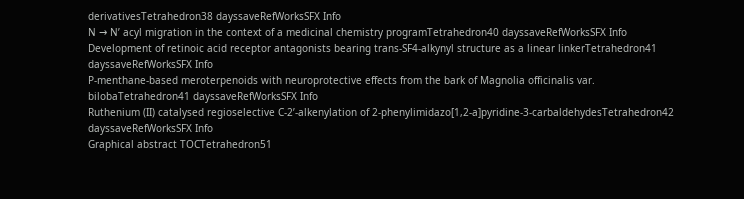derivativesTetrahedron38 dayssaveRefWorksSFX Info
N → N’ acyl migration in the context of a medicinal chemistry programTetrahedron40 dayssaveRefWorksSFX Info
Development of retinoic acid receptor antagonists bearing trans-SF4-alkynyl structure as a linear linkerTetrahedron41 dayssaveRefWorksSFX Info
P-menthane-based meroterpenoids with neuroprotective effects from the bark of Magnolia officinalis var. bilobaTetrahedron41 dayssaveRefWorksSFX Info
Ruthenium (II) catalysed regioselective C-2ʹ-alkenylation of 2-phenylimidazo[1,2-a]pyridine-3-carbaldehydesTetrahedron42 dayssaveRefWorksSFX Info
Graphical abstract TOCTetrahedron51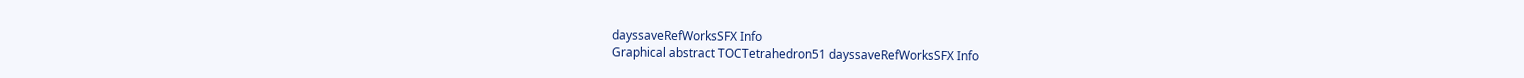dayssaveRefWorksSFX Info
Graphical abstract TOCTetrahedron51 dayssaveRefWorksSFX Info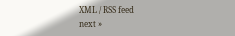XML / RSS feed
next »